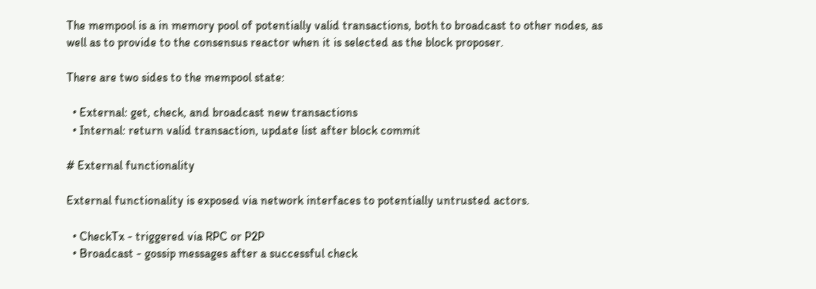The mempool is a in memory pool of potentially valid transactions, both to broadcast to other nodes, as well as to provide to the consensus reactor when it is selected as the block proposer.

There are two sides to the mempool state:

  • External: get, check, and broadcast new transactions
  • Internal: return valid transaction, update list after block commit

# External functionality

External functionality is exposed via network interfaces to potentially untrusted actors.

  • CheckTx - triggered via RPC or P2P
  • Broadcast - gossip messages after a successful check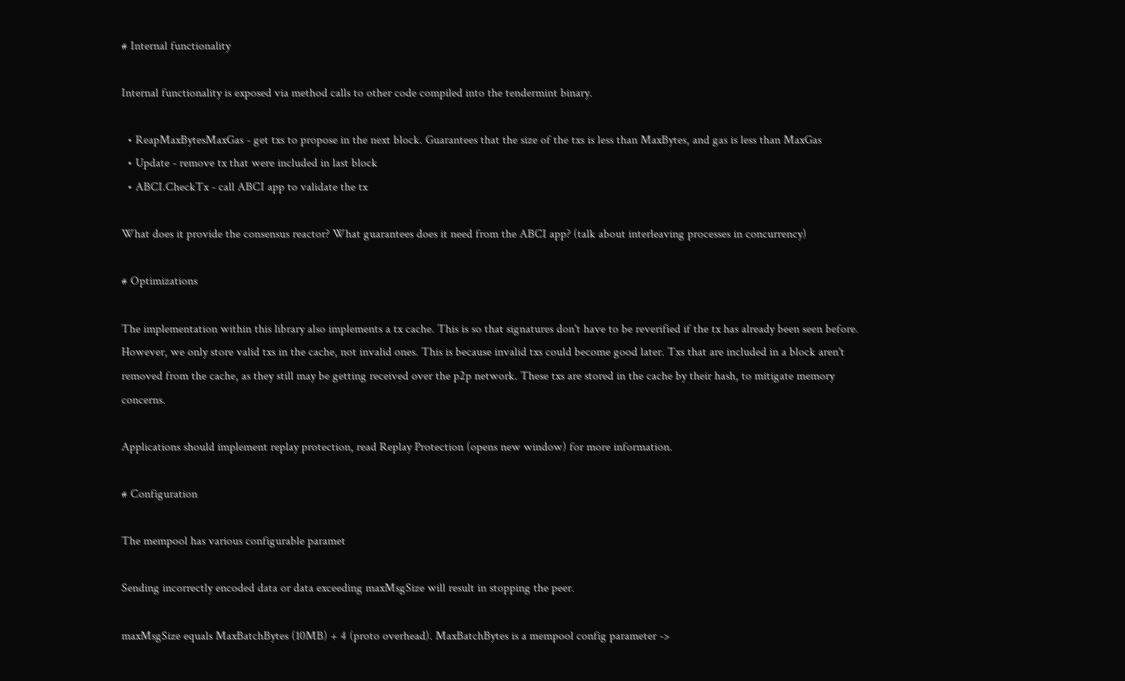# Internal functionality

Internal functionality is exposed via method calls to other code compiled into the tendermint binary.

  • ReapMaxBytesMaxGas - get txs to propose in the next block. Guarantees that the size of the txs is less than MaxBytes, and gas is less than MaxGas
  • Update - remove tx that were included in last block
  • ABCI.CheckTx - call ABCI app to validate the tx

What does it provide the consensus reactor? What guarantees does it need from the ABCI app? (talk about interleaving processes in concurrency)

# Optimizations

The implementation within this library also implements a tx cache. This is so that signatures don't have to be reverified if the tx has already been seen before. However, we only store valid txs in the cache, not invalid ones. This is because invalid txs could become good later. Txs that are included in a block aren't removed from the cache, as they still may be getting received over the p2p network. These txs are stored in the cache by their hash, to mitigate memory concerns.

Applications should implement replay protection, read Replay Protection (opens new window) for more information.

# Configuration

The mempool has various configurable paramet

Sending incorrectly encoded data or data exceeding maxMsgSize will result in stopping the peer.

maxMsgSize equals MaxBatchBytes (10MB) + 4 (proto overhead). MaxBatchBytes is a mempool config parameter ->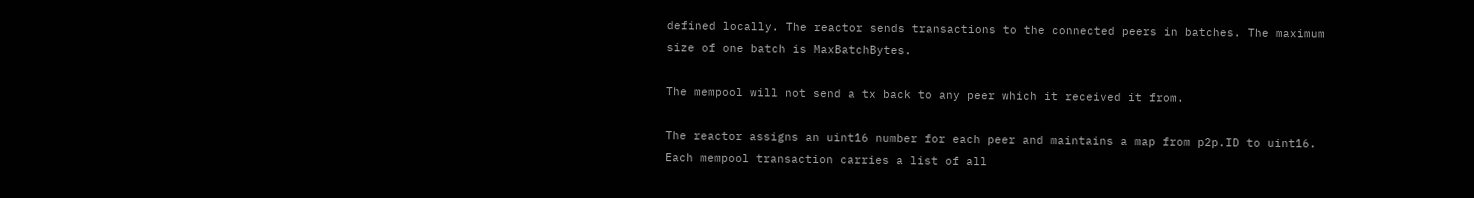defined locally. The reactor sends transactions to the connected peers in batches. The maximum size of one batch is MaxBatchBytes.

The mempool will not send a tx back to any peer which it received it from.

The reactor assigns an uint16 number for each peer and maintains a map from p2p.ID to uint16. Each mempool transaction carries a list of all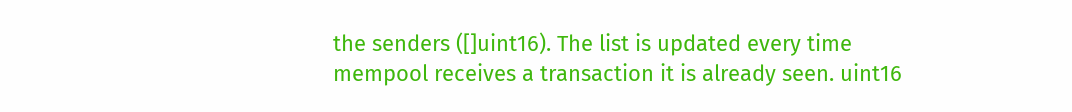the senders ([]uint16). The list is updated every time mempool receives a transaction it is already seen. uint16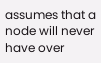assumes that a node will never have over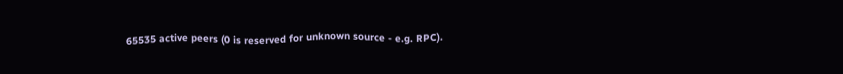65535 active peers (0 is reserved for unknown source - e.g. RPC).